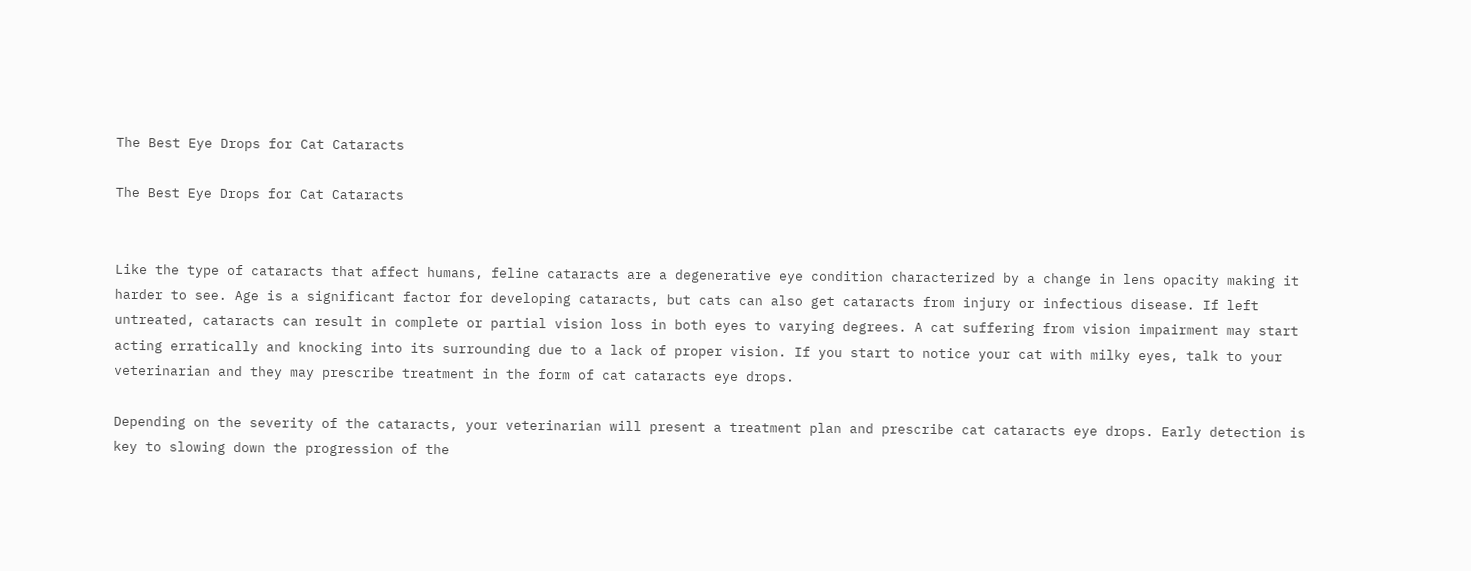The Best Eye Drops for Cat Cataracts

The Best Eye Drops for Cat Cataracts


Like the type of cataracts that affect humans, feline cataracts are a degenerative eye condition characterized by a change in lens opacity making it harder to see. Age is a significant factor for developing cataracts, but cats can also get cataracts from injury or infectious disease. If left untreated, cataracts can result in complete or partial vision loss in both eyes to varying degrees. A cat suffering from vision impairment may start acting erratically and knocking into its surrounding due to a lack of proper vision. If you start to notice your cat with milky eyes, talk to your veterinarian and they may prescribe treatment in the form of cat cataracts eye drops.

Depending on the severity of the cataracts, your veterinarian will present a treatment plan and prescribe cat cataracts eye drops. Early detection is key to slowing down the progression of the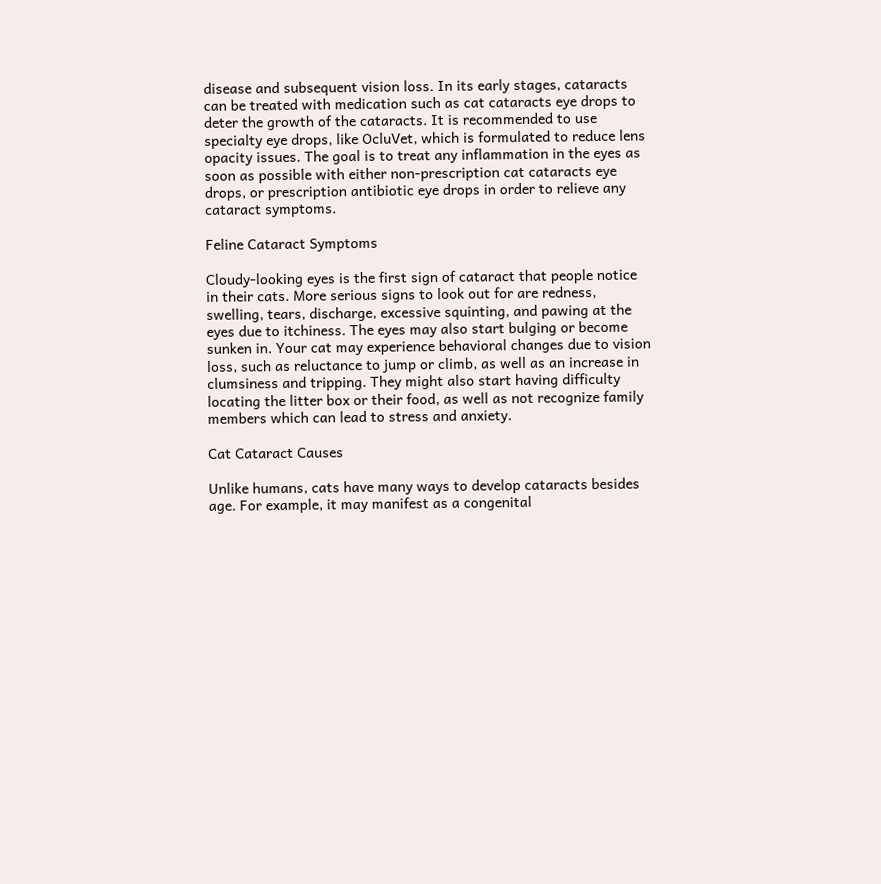disease and subsequent vision loss. In its early stages, cataracts can be treated with medication such as cat cataracts eye drops to deter the growth of the cataracts. It is recommended to use specialty eye drops, like OcluVet, which is formulated to reduce lens opacity issues. The goal is to treat any inflammation in the eyes as soon as possible with either non-prescription cat cataracts eye drops, or prescription antibiotic eye drops in order to relieve any cataract symptoms.

Feline Cataract Symptoms

Cloudy-looking eyes is the first sign of cataract that people notice in their cats. More serious signs to look out for are redness, swelling, tears, discharge, excessive squinting, and pawing at the eyes due to itchiness. The eyes may also start bulging or become sunken in. Your cat may experience behavioral changes due to vision loss, such as reluctance to jump or climb, as well as an increase in clumsiness and tripping. They might also start having difficulty locating the litter box or their food, as well as not recognize family members which can lead to stress and anxiety.

Cat Cataract Causes

Unlike humans, cats have many ways to develop cataracts besides age. For example, it may manifest as a congenital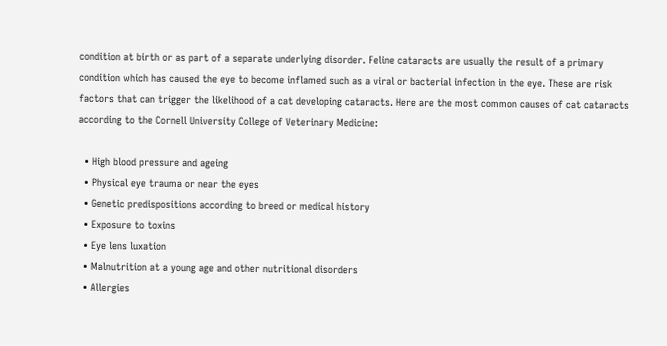condition at birth or as part of a separate underlying disorder. Feline cataracts are usually the result of a primary condition which has caused the eye to become inflamed such as a viral or bacterial infection in the eye. These are risk factors that can trigger the likelihood of a cat developing cataracts. Here are the most common causes of cat cataracts according to the Cornell University College of Veterinary Medicine:

  • High blood pressure and ageing
  • Physical eye trauma or near the eyes
  • Genetic predispositions according to breed or medical history
  • Exposure to toxins
  • Eye lens luxation
  • Malnutrition at a young age and other nutritional disorders
  • Allergies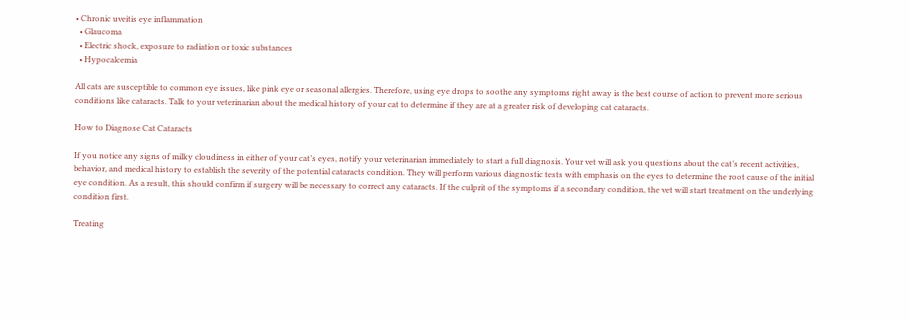• Chronic uveitis eye inflammation
  • Glaucoma
  • Electric shock, exposure to radiation or toxic substances
  • Hypocalcemia

All cats are susceptible to common eye issues, like pink eye or seasonal allergies. Therefore, using eye drops to soothe any symptoms right away is the best course of action to prevent more serious conditions like cataracts. Talk to your veterinarian about the medical history of your cat to determine if they are at a greater risk of developing cat cataracts.

How to Diagnose Cat Cataracts

If you notice any signs of milky cloudiness in either of your cat’s eyes, notify your veterinarian immediately to start a full diagnosis. Your vet will ask you questions about the cat’s recent activities, behavior, and medical history to establish the severity of the potential cataracts condition. They will perform various diagnostic tests with emphasis on the eyes to determine the root cause of the initial eye condition. As a result, this should confirm if surgery will be necessary to correct any cataracts. If the culprit of the symptoms if a secondary condition, the vet will start treatment on the underlying condition first.

Treating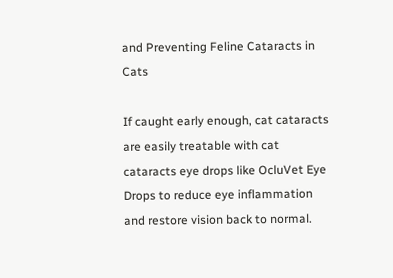and Preventing Feline Cataracts in Cats

If caught early enough, cat cataracts are easily treatable with cat cataracts eye drops like OcluVet Eye Drops to reduce eye inflammation and restore vision back to normal.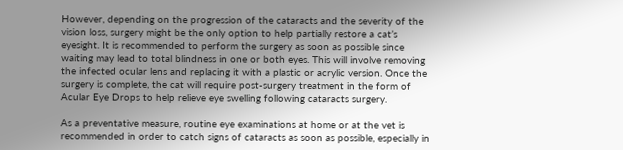However, depending on the progression of the cataracts and the severity of the vision loss, surgery might be the only option to help partially restore a cat’s eyesight. It is recommended to perform the surgery as soon as possible since waiting may lead to total blindness in one or both eyes. This will involve removing the infected ocular lens and replacing it with a plastic or acrylic version. Once the surgery is complete, the cat will require post-surgery treatment in the form of Acular Eye Drops to help relieve eye swelling following cataracts surgery.

As a preventative measure, routine eye examinations at home or at the vet is recommended in order to catch signs of cataracts as soon as possible, especially in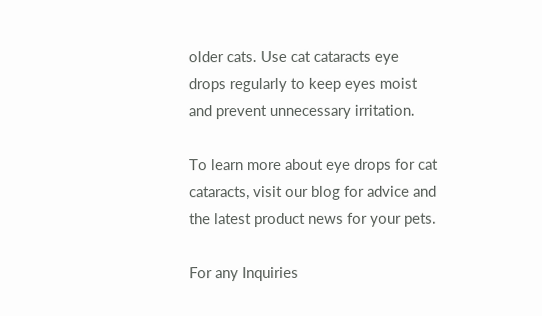older cats. Use cat cataracts eye drops regularly to keep eyes moist and prevent unnecessary irritation.

To learn more about eye drops for cat cataracts, visit our blog for advice and the latest product news for your pets.

For any Inquiries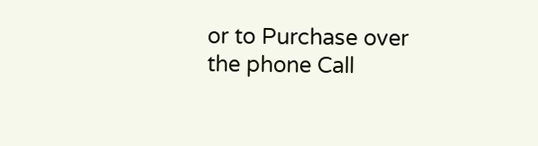or to Purchase over the phone Call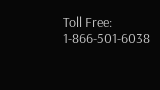Toll Free: 1-866-501-6038